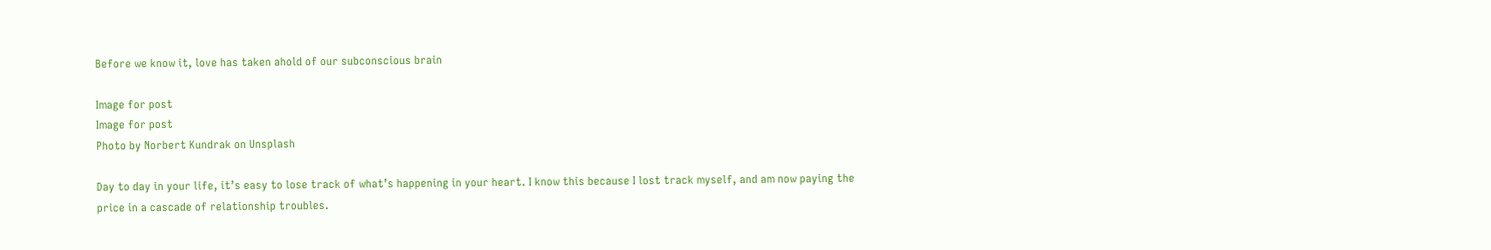Before we know it, love has taken ahold of our subconscious brain

Image for post
Image for post
Photo by Norbert Kundrak on Unsplash

Day to day in your life, it’s easy to lose track of what’s happening in your heart. I know this because I lost track myself, and am now paying the price in a cascade of relationship troubles.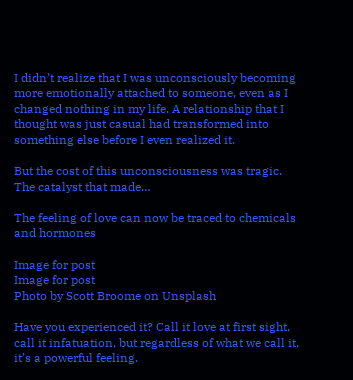I didn’t realize that I was unconsciously becoming more emotionally attached to someone, even as I changed nothing in my life. A relationship that I thought was just casual had transformed into something else before I even realized it.

But the cost of this unconsciousness was tragic. The catalyst that made…

The feeling of love can now be traced to chemicals and hormones

Image for post
Image for post
Photo by Scott Broome on Unsplash

Have you experienced it? Call it love at first sight, call it infatuation, but regardless of what we call it, it’s a powerful feeling.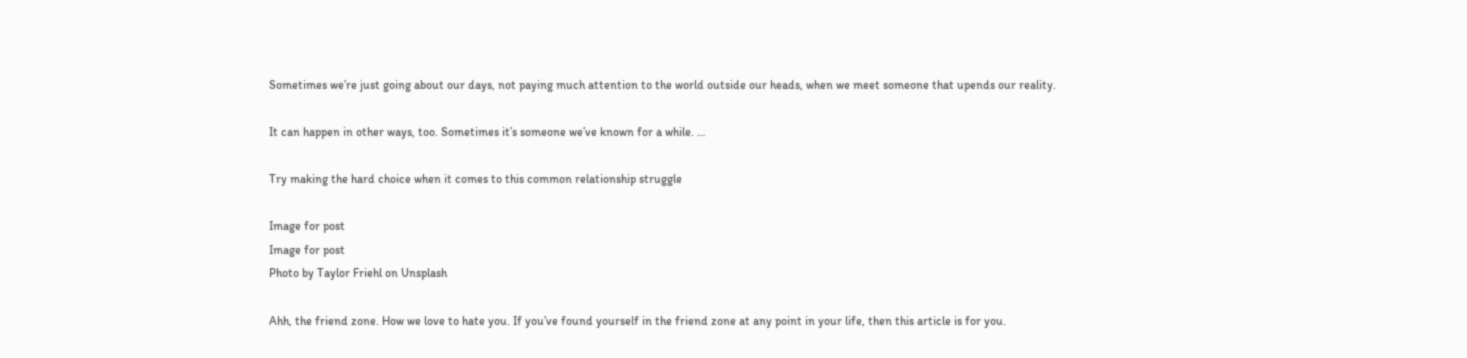Sometimes we’re just going about our days, not paying much attention to the world outside our heads, when we meet someone that upends our reality.

It can happen in other ways, too. Sometimes it’s someone we’ve known for a while. …

Try making the hard choice when it comes to this common relationship struggle

Image for post
Image for post
Photo by Taylor Friehl on Unsplash

Ahh, the friend zone. How we love to hate you. If you’ve found yourself in the friend zone at any point in your life, then this article is for you.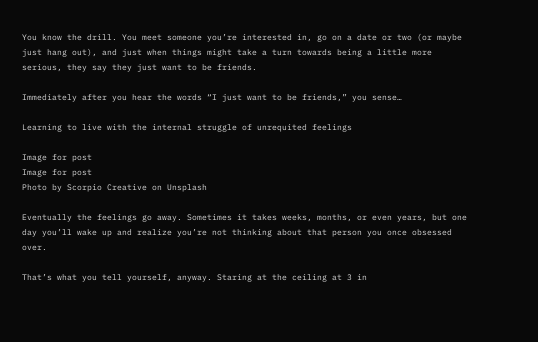You know the drill. You meet someone you’re interested in, go on a date or two (or maybe just hang out), and just when things might take a turn towards being a little more serious, they say they just want to be friends.

Immediately after you hear the words “I just want to be friends,” you sense…

Learning to live with the internal struggle of unrequited feelings

Image for post
Image for post
Photo by Scorpio Creative on Unsplash

Eventually the feelings go away. Sometimes it takes weeks, months, or even years, but one day you’ll wake up and realize you’re not thinking about that person you once obsessed over.

That’s what you tell yourself, anyway. Staring at the ceiling at 3 in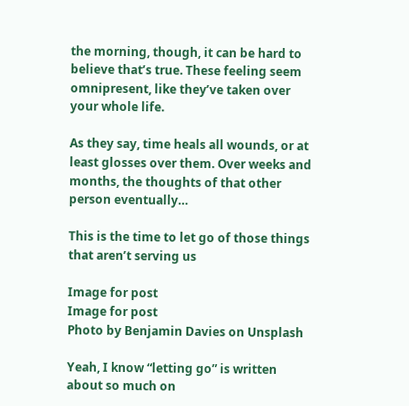the morning, though, it can be hard to believe that’s true. These feeling seem omnipresent, like they’ve taken over your whole life.

As they say, time heals all wounds, or at least glosses over them. Over weeks and months, the thoughts of that other person eventually…

This is the time to let go of those things that aren’t serving us

Image for post
Image for post
Photo by Benjamin Davies on Unsplash

Yeah, I know “letting go” is written about so much on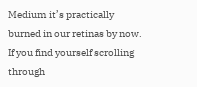Medium it’s practically burned in our retinas by now. If you find yourself scrolling through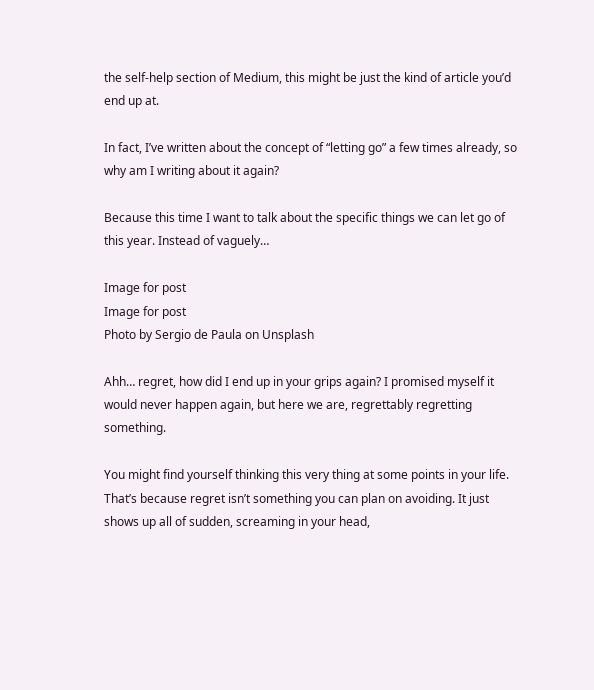the self-help section of Medium, this might be just the kind of article you’d end up at.

In fact, I’ve written about the concept of “letting go” a few times already, so why am I writing about it again?

Because this time I want to talk about the specific things we can let go of this year. Instead of vaguely…

Image for post
Image for post
Photo by Sergio de Paula on Unsplash

Ahh… regret, how did I end up in your grips again? I promised myself it would never happen again, but here we are, regrettably regretting something.

You might find yourself thinking this very thing at some points in your life. That’s because regret isn’t something you can plan on avoiding. It just shows up all of sudden, screaming in your head,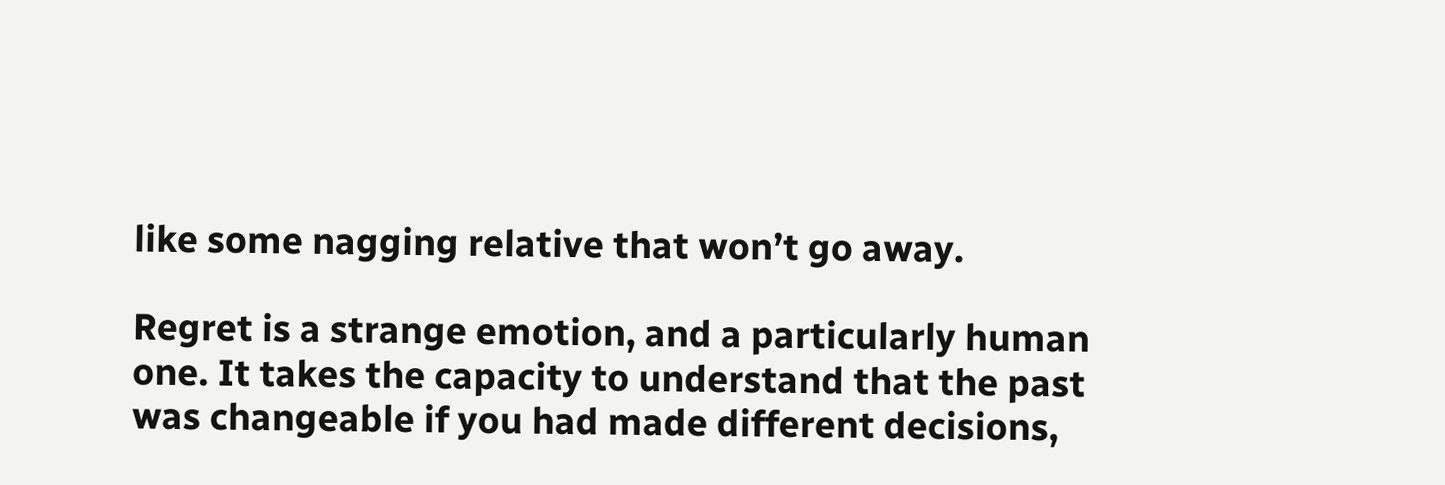like some nagging relative that won’t go away.

Regret is a strange emotion, and a particularly human one. It takes the capacity to understand that the past was changeable if you had made different decisions,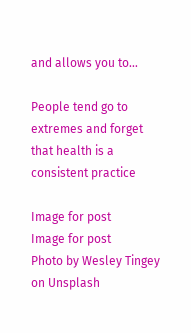and allows you to…

People tend go to extremes and forget that health is a consistent practice

Image for post
Image for post
Photo by Wesley Tingey on Unsplash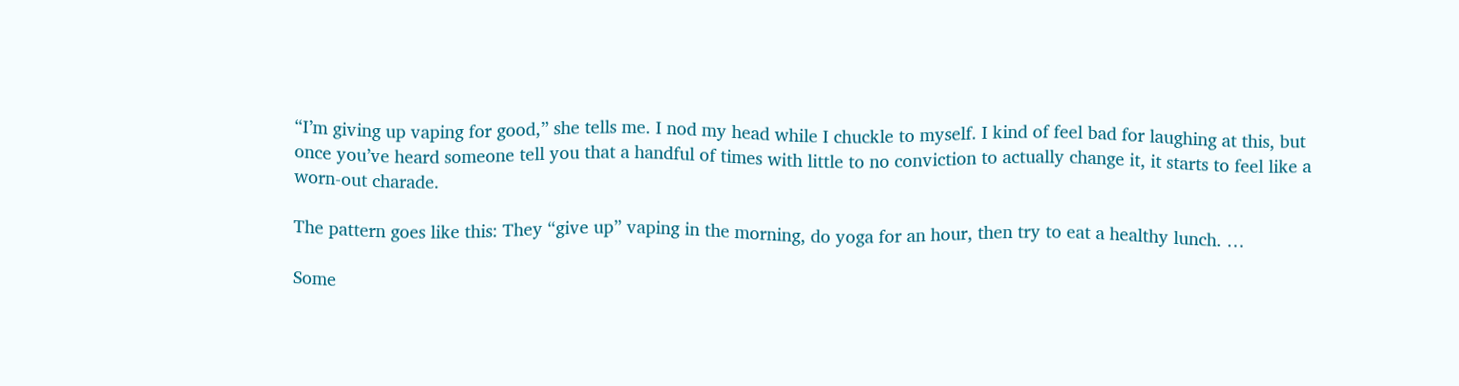“I’m giving up vaping for good,” she tells me. I nod my head while I chuckle to myself. I kind of feel bad for laughing at this, but once you’ve heard someone tell you that a handful of times with little to no conviction to actually change it, it starts to feel like a worn-out charade.

The pattern goes like this: They “give up” vaping in the morning, do yoga for an hour, then try to eat a healthy lunch. …

Some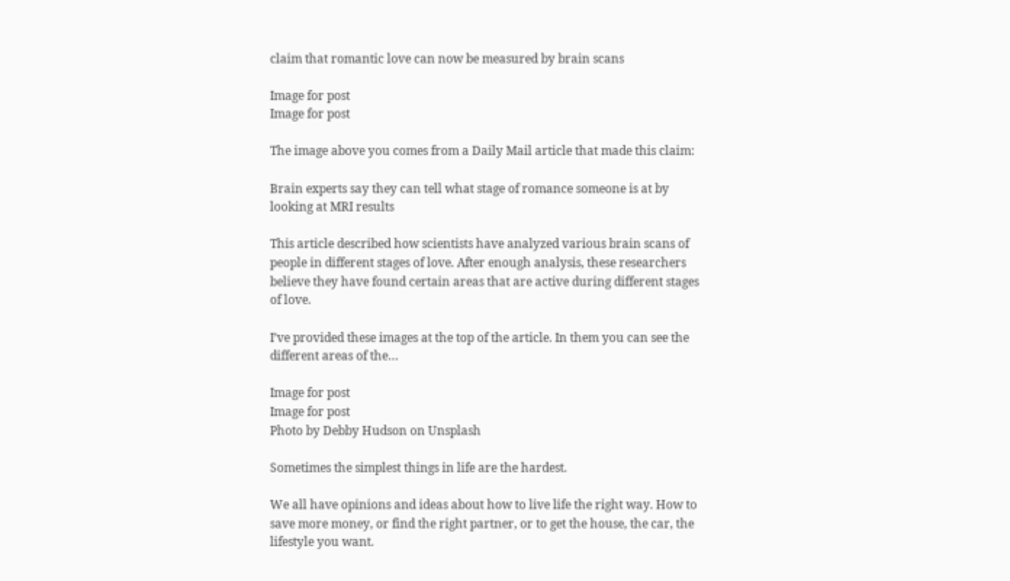claim that romantic love can now be measured by brain scans

Image for post
Image for post

The image above you comes from a Daily Mail article that made this claim:

Brain experts say they can tell what stage of romance someone is at by looking at MRI results

This article described how scientists have analyzed various brain scans of people in different stages of love. After enough analysis, these researchers believe they have found certain areas that are active during different stages of love.

I’ve provided these images at the top of the article. In them you can see the different areas of the…

Image for post
Image for post
Photo by Debby Hudson on Unsplash

Sometimes the simplest things in life are the hardest.

We all have opinions and ideas about how to live life the right way. How to save more money, or find the right partner, or to get the house, the car, the lifestyle you want.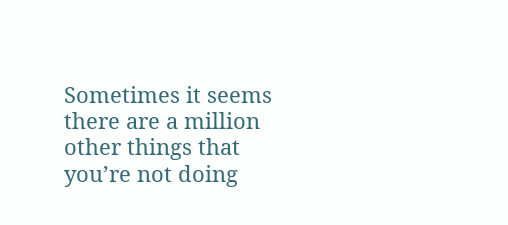Sometimes it seems there are a million other things that you’re not doing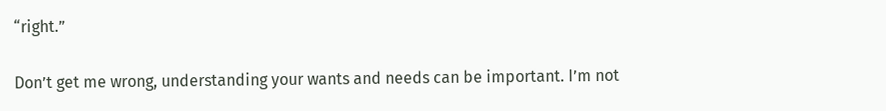“right.”

Don’t get me wrong, understanding your wants and needs can be important. I’m not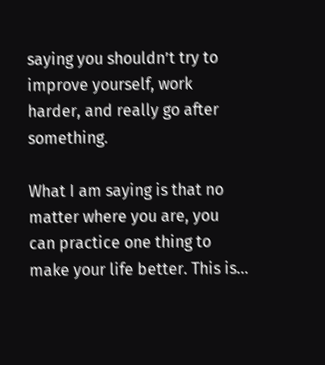saying you shouldn’t try to improve yourself, work harder, and really go after something.

What I am saying is that no matter where you are, you can practice one thing to make your life better. This is…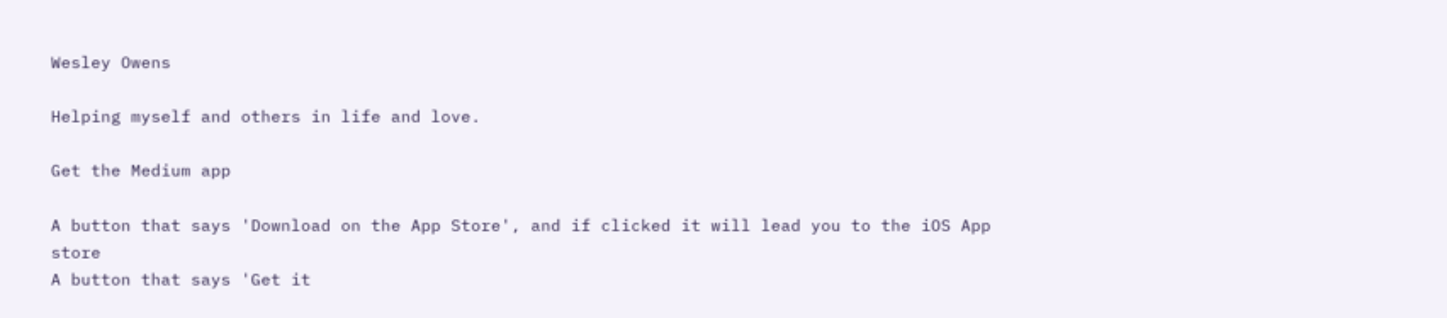Wesley Owens

Helping myself and others in life and love.

Get the Medium app

A button that says 'Download on the App Store', and if clicked it will lead you to the iOS App store
A button that says 'Get it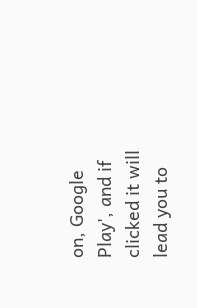on, Google Play', and if clicked it will lead you to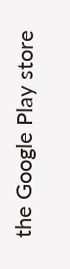the Google Play store